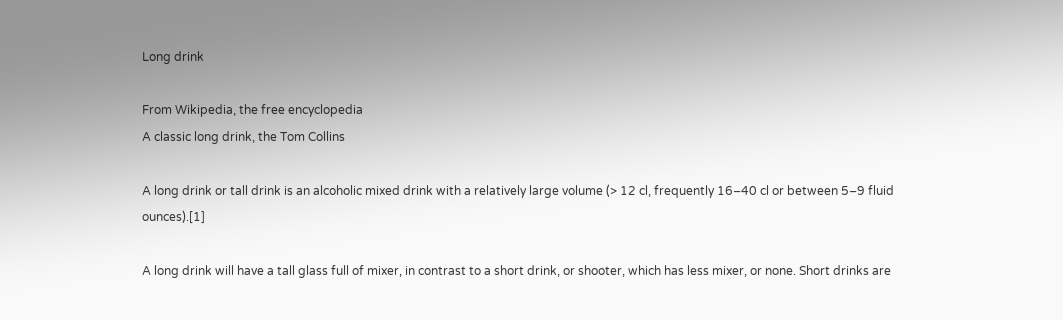Long drink

From Wikipedia, the free encyclopedia
A classic long drink, the Tom Collins

A long drink or tall drink is an alcoholic mixed drink with a relatively large volume (> 12 cl, frequently 16–40 cl or between 5–9 fluid ounces).[1]

A long drink will have a tall glass full of mixer, in contrast to a short drink, or shooter, which has less mixer, or none. Short drinks are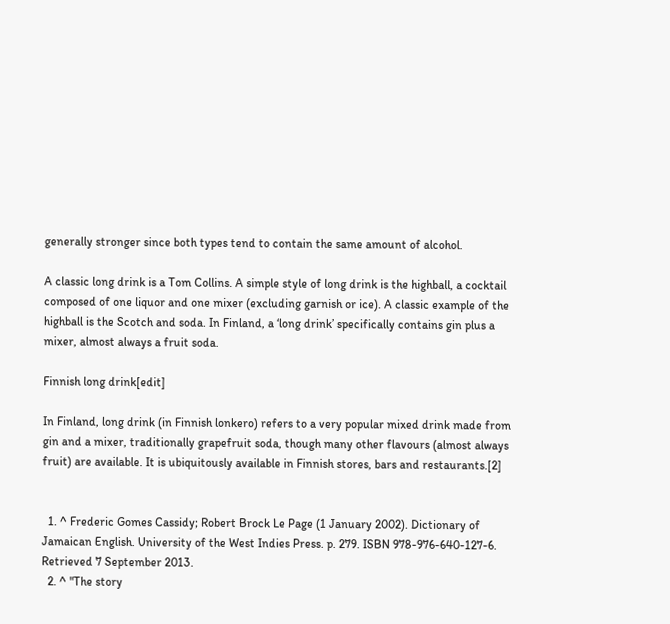generally stronger since both types tend to contain the same amount of alcohol.

A classic long drink is a Tom Collins. A simple style of long drink is the highball, a cocktail composed of one liquor and one mixer (excluding garnish or ice). A classic example of the highball is the Scotch and soda. In Finland, a ‘long drink’ specifically contains gin plus a mixer, almost always a fruit soda.

Finnish long drink[edit]

In Finland, long drink (in Finnish lonkero) refers to a very popular mixed drink made from gin and a mixer, traditionally grapefruit soda, though many other flavours (almost always fruit) are available. It is ubiquitously available in Finnish stores, bars and restaurants.[2]


  1. ^ Frederic Gomes Cassidy; Robert Brock Le Page (1 January 2002). Dictionary of Jamaican English. University of the West Indies Press. p. 279. ISBN 978-976-640-127-6. Retrieved 7 September 2013.
  2. ^ "The story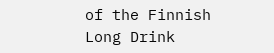of the Finnish Long Drink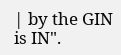| by the GIN is IN".